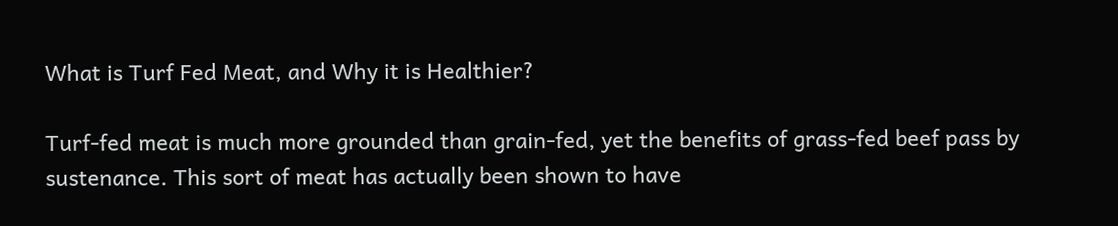What is Turf Fed Meat, and Why it is Healthier?

Turf-fed meat is much more grounded than grain-fed, yet the benefits of grass-fed beef pass by sustenance. This sort of meat has actually been shown to have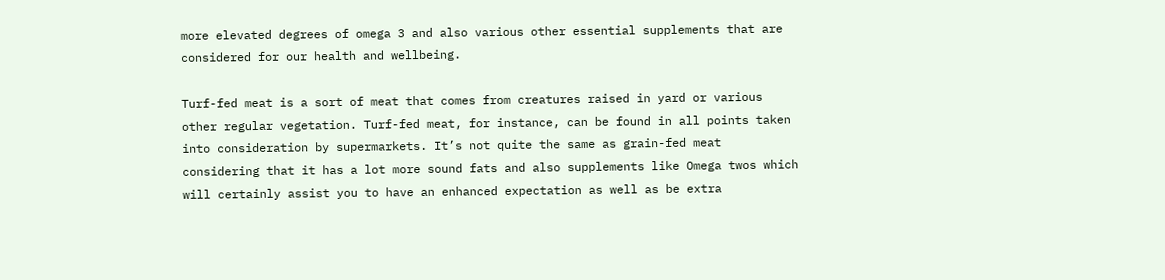more elevated degrees of omega 3 and also various other essential supplements that are considered for our health and wellbeing.

Turf-fed meat is a sort of meat that comes from creatures raised in yard or various other regular vegetation. Turf-fed meat, for instance, can be found in all points taken into consideration by supermarkets. It’s not quite the same as grain-fed meat considering that it has a lot more sound fats and also supplements like Omega twos which will certainly assist you to have an enhanced expectation as well as be extra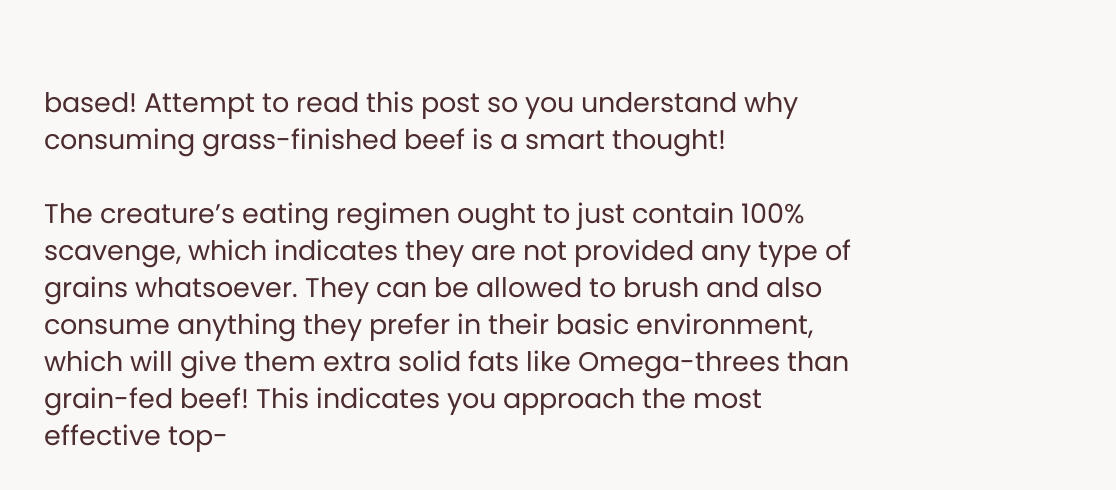based! Attempt to read this post so you understand why consuming grass-finished beef is a smart thought!

The creature’s eating regimen ought to just contain 100% scavenge, which indicates they are not provided any type of grains whatsoever. They can be allowed to brush and also consume anything they prefer in their basic environment, which will give them extra solid fats like Omega-threes than grain-fed beef! This indicates you approach the most effective top-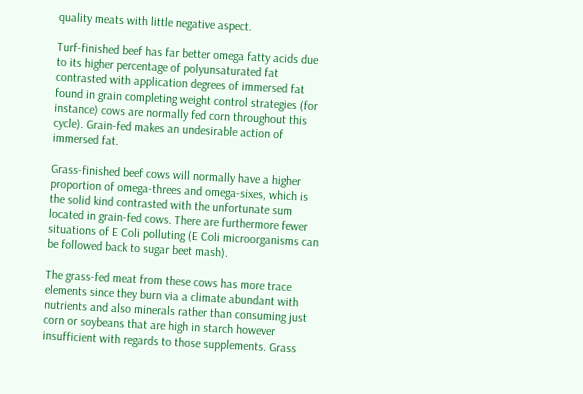quality meats with little negative aspect.

Turf-finished beef has far better omega fatty acids due to its higher percentage of polyunsaturated fat contrasted with application degrees of immersed fat found in grain completing weight control strategies (for instance) cows are normally fed corn throughout this cycle). Grain-fed makes an undesirable action of immersed fat.

Grass-finished beef cows will normally have a higher proportion of omega-threes and omega-sixes, which is the solid kind contrasted with the unfortunate sum located in grain-fed cows. There are furthermore fewer situations of E Coli polluting (E Coli microorganisms can be followed back to sugar beet mash).

The grass-fed meat from these cows has more trace elements since they burn via a climate abundant with nutrients and also minerals rather than consuming just corn or soybeans that are high in starch however insufficient with regards to those supplements. Grass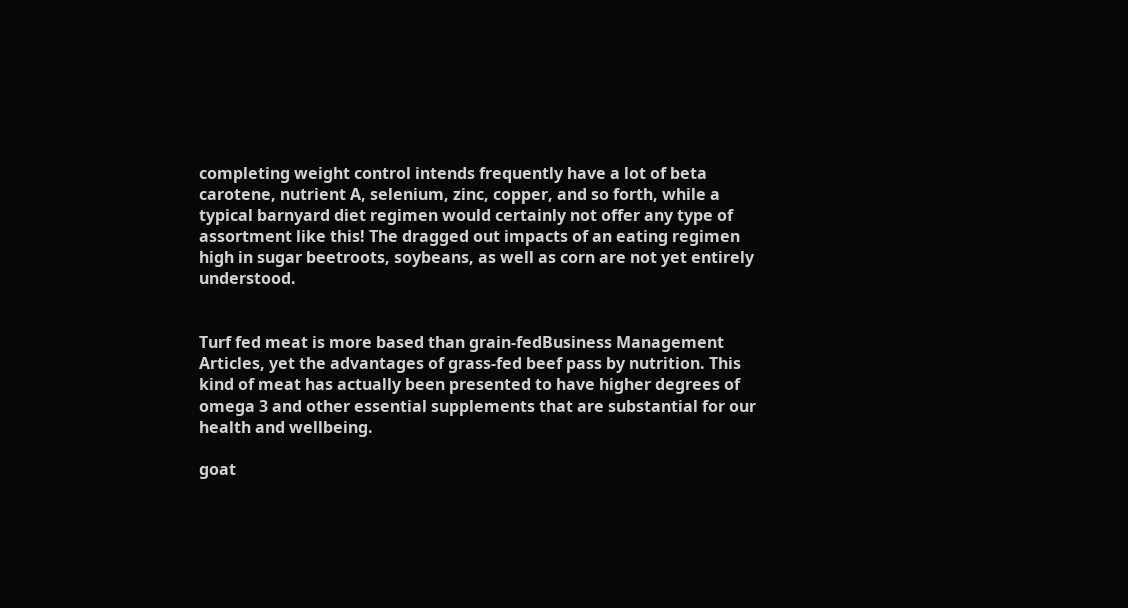completing weight control intends frequently have a lot of beta carotene, nutrient A, selenium, zinc, copper, and so forth, while a typical barnyard diet regimen would certainly not offer any type of assortment like this! The dragged out impacts of an eating regimen high in sugar beetroots, soybeans, as well as corn are not yet entirely understood.


Turf fed meat is more based than grain-fedBusiness Management Articles, yet the advantages of grass-fed beef pass by nutrition. This kind of meat has actually been presented to have higher degrees of omega 3 and other essential supplements that are substantial for our health and wellbeing.

goat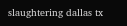slaughtering dallas tx